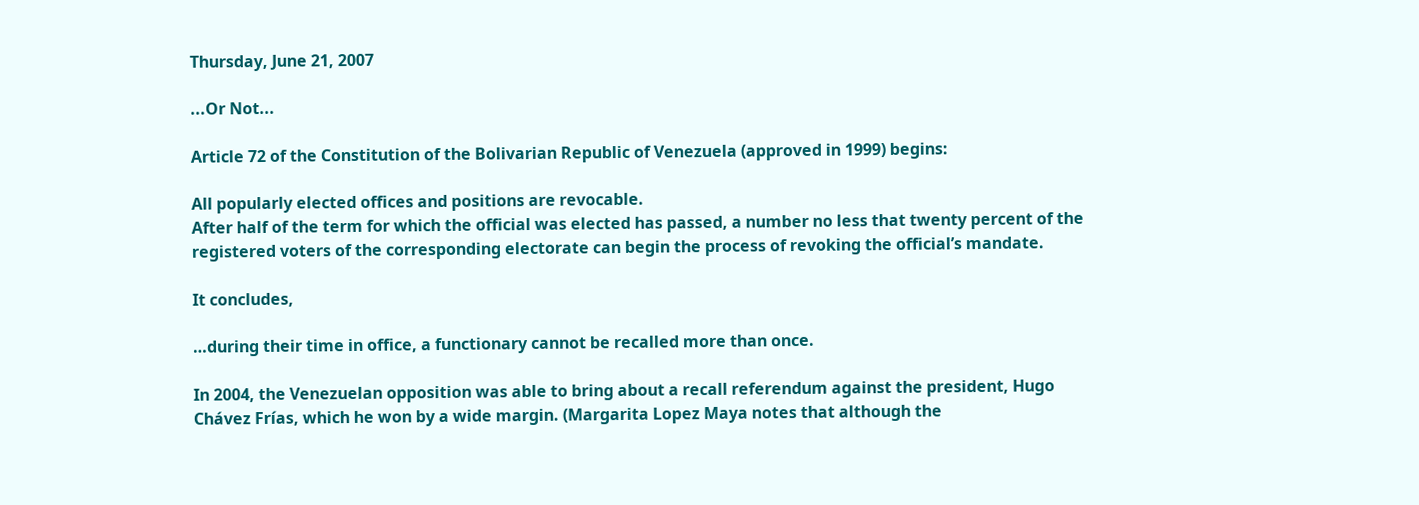Thursday, June 21, 2007

...Or Not...

Article 72 of the Constitution of the Bolivarian Republic of Venezuela (approved in 1999) begins:

All popularly elected offices and positions are revocable.
After half of the term for which the official was elected has passed, a number no less that twenty percent of the registered voters of the corresponding electorate can begin the process of revoking the official’s mandate.

It concludes,

…during their time in office, a functionary cannot be recalled more than once.

In 2004, the Venezuelan opposition was able to bring about a recall referendum against the president, Hugo Chávez Frías, which he won by a wide margin. (Margarita Lopez Maya notes that although the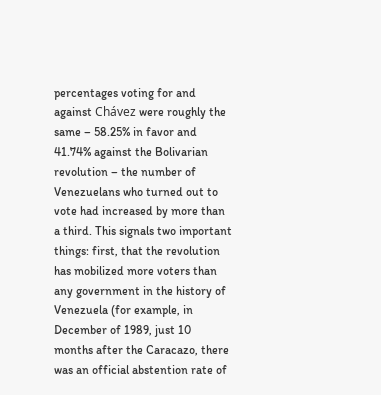percentages voting for and against Chávez were roughly the same – 58.25% in favor and 41.74% against the Bolivarian revolution – the number of Venezuelans who turned out to vote had increased by more than a third. This signals two important things: first, that the revolution has mobilized more voters than any government in the history of Venezuela (for example, in December of 1989, just 10 months after the Caracazo, there was an official abstention rate of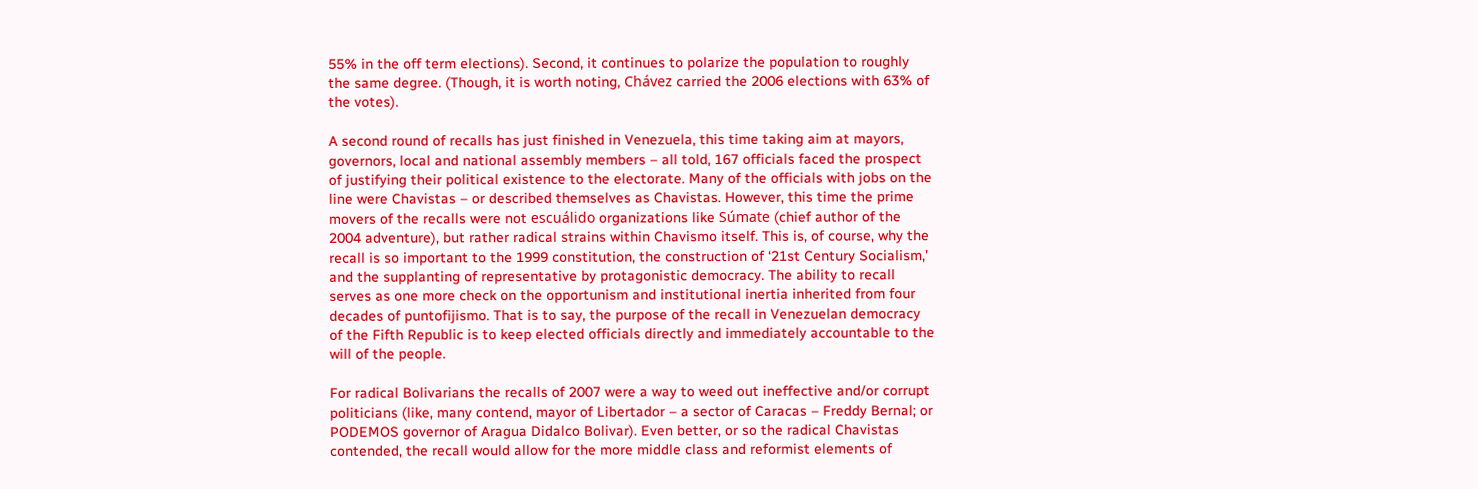55% in the off term elections). Second, it continues to polarize the population to roughly the same degree. (Though, it is worth noting, Chávez carried the 2006 elections with 63% of the votes).

A second round of recalls has just finished in Venezuela, this time taking aim at mayors, governors, local and national assembly members – all told, 167 officials faced the prospect of justifying their political existence to the electorate. Many of the officials with jobs on the line were Chavistas – or described themselves as Chavistas. However, this time the prime movers of the recalls were not escuálido organizations like Súmate (chief author of the 2004 adventure), but rather radical strains within Chavismo itself. This is, of course, why the recall is so important to the 1999 constitution, the construction of ‘21st Century Socialism,’ and the supplanting of representative by protagonistic democracy. The ability to recall serves as one more check on the opportunism and institutional inertia inherited from four decades of puntofijismo. That is to say, the purpose of the recall in Venezuelan democracy of the Fifth Republic is to keep elected officials directly and immediately accountable to the will of the people.

For radical Bolivarians the recalls of 2007 were a way to weed out ineffective and/or corrupt politicians (like, many contend, mayor of Libertador – a sector of Caracas – Freddy Bernal; or PODEMOS governor of Aragua Didalco Bolivar). Even better, or so the radical Chavistas contended, the recall would allow for the more middle class and reformist elements of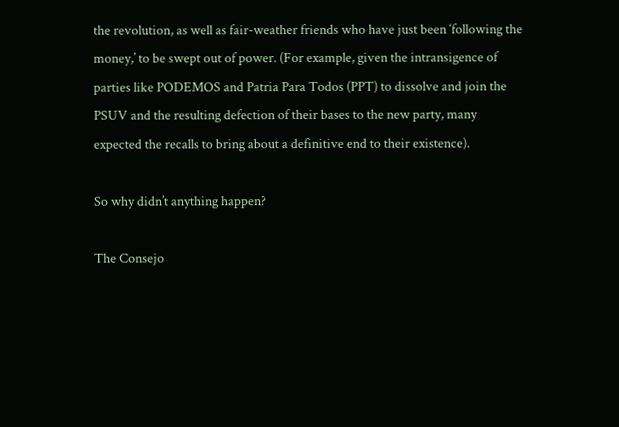the revolution, as well as fair-weather friends who have just been ‘following the money,’ to be swept out of power. (For example, given the intransigence of parties like PODEMOS and Patria Para Todos (PPT) to dissolve and join the PSUV and the resulting defection of their bases to the new party, many expected the recalls to bring about a definitive end to their existence).

So why didn’t anything happen?

The Consejo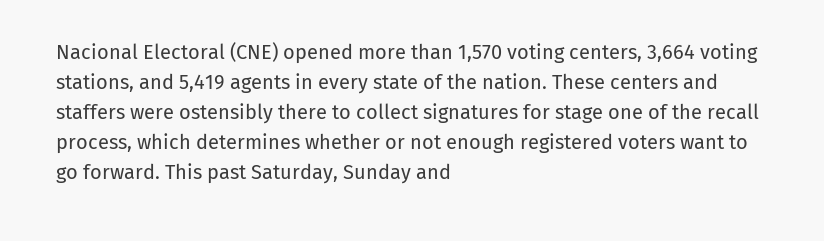Nacional Electoral (CNE) opened more than 1,570 voting centers, 3,664 voting stations, and 5,419 agents in every state of the nation. These centers and staffers were ostensibly there to collect signatures for stage one of the recall process, which determines whether or not enough registered voters want to go forward. This past Saturday, Sunday and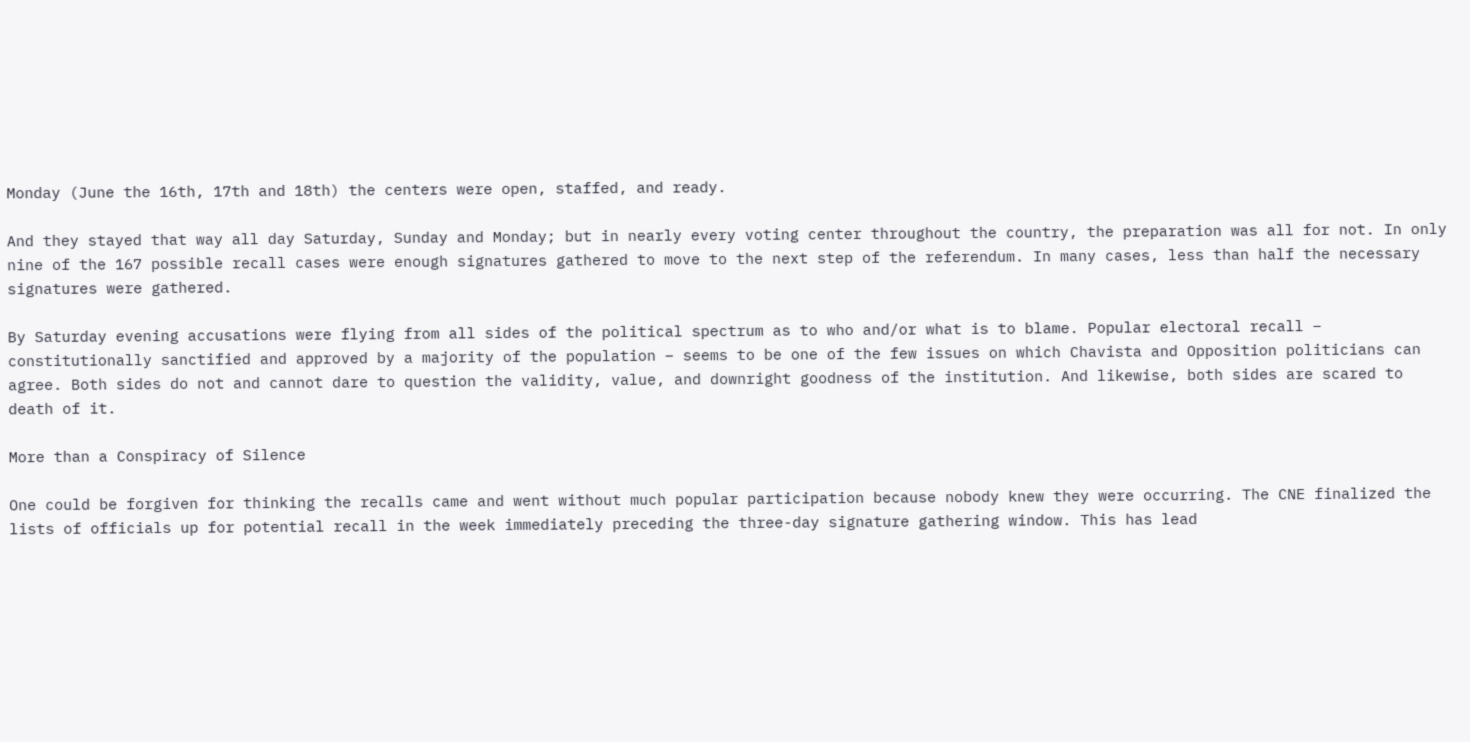Monday (June the 16th, 17th and 18th) the centers were open, staffed, and ready.

And they stayed that way all day Saturday, Sunday and Monday; but in nearly every voting center throughout the country, the preparation was all for not. In only nine of the 167 possible recall cases were enough signatures gathered to move to the next step of the referendum. In many cases, less than half the necessary signatures were gathered.

By Saturday evening accusations were flying from all sides of the political spectrum as to who and/or what is to blame. Popular electoral recall – constitutionally sanctified and approved by a majority of the population – seems to be one of the few issues on which Chavista and Opposition politicians can agree. Both sides do not and cannot dare to question the validity, value, and downright goodness of the institution. And likewise, both sides are scared to death of it.

More than a Conspiracy of Silence

One could be forgiven for thinking the recalls came and went without much popular participation because nobody knew they were occurring. The CNE finalized the lists of officials up for potential recall in the week immediately preceding the three-day signature gathering window. This has lead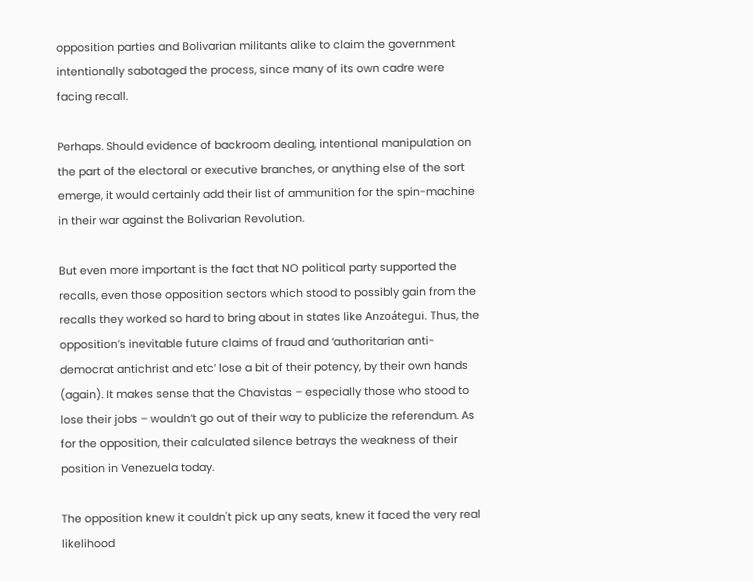opposition parties and Bolivarian militants alike to claim the government intentionally sabotaged the process, since many of its own cadre were facing recall.

Perhaps. Should evidence of backroom dealing, intentional manipulation on the part of the electoral or executive branches, or anything else of the sort emerge, it would certainly add their list of ammunition for the spin-machine in their war against the Bolivarian Revolution.

But even more important is the fact that NO political party supported the recalls, even those opposition sectors which stood to possibly gain from the recalls they worked so hard to bring about in states like Anzoátegui. Thus, the opposition’s inevitable future claims of fraud and ‘authoritarian anti-democrat antichrist and etc’ lose a bit of their potency, by their own hands (again). It makes sense that the Chavistas – especially those who stood to lose their jobs – wouldn’t go out of their way to publicize the referendum. As for the opposition, their calculated silence betrays the weakness of their position in Venezuela today.

The opposition knew it couldn't pick up any seats, knew it faced the very real likelihood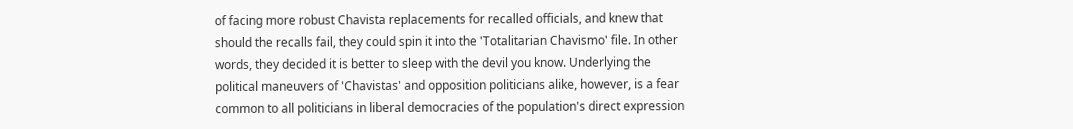of facing more robust Chavista replacements for recalled officials, and knew that should the recalls fail, they could spin it into the 'Totalitarian Chavismo' file. In other words, they decided it is better to sleep with the devil you know. Underlying the political maneuvers of 'Chavistas' and opposition politicians alike, however, is a fear common to all politicians in liberal democracies of the population's direct expression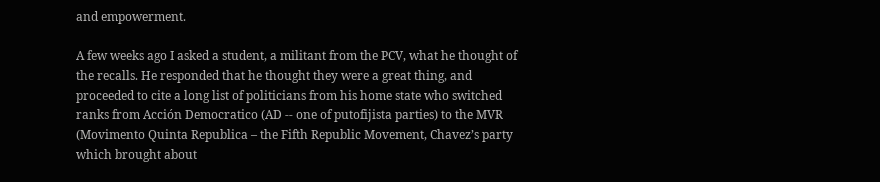and empowerment.

A few weeks ago I asked a student, a militant from the PCV, what he thought of the recalls. He responded that he thought they were a great thing, and proceeded to cite a long list of politicians from his home state who switched ranks from Acción Democratico (AD -- one of putofijista parties) to the MVR (Movimento Quinta Republica – the Fifth Republic Movement, Chavez’s party which brought about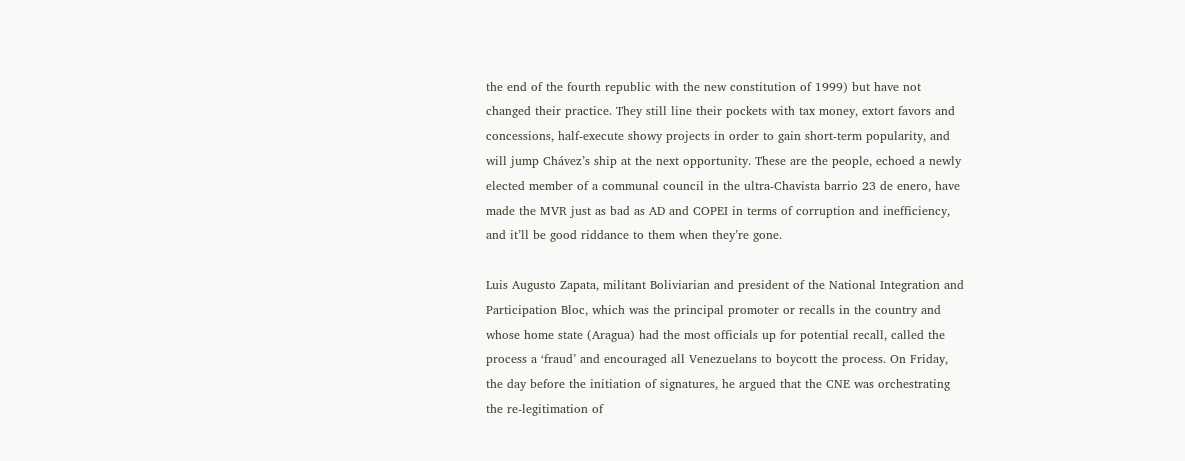the end of the fourth republic with the new constitution of 1999) but have not changed their practice. They still line their pockets with tax money, extort favors and concessions, half-execute showy projects in order to gain short-term popularity, and will jump Chávez’s ship at the next opportunity. These are the people, echoed a newly elected member of a communal council in the ultra-Chavista barrio 23 de enero, have made the MVR just as bad as AD and COPEI in terms of corruption and inefficiency, and it’ll be good riddance to them when they’re gone.

Luis Augusto Zapata, militant Boliviarian and president of the National Integration and Participation Bloc, which was the principal promoter or recalls in the country and whose home state (Aragua) had the most officials up for potential recall, called the process a ‘fraud’ and encouraged all Venezuelans to boycott the process. On Friday, the day before the initiation of signatures, he argued that the CNE was orchestrating the re-legitimation of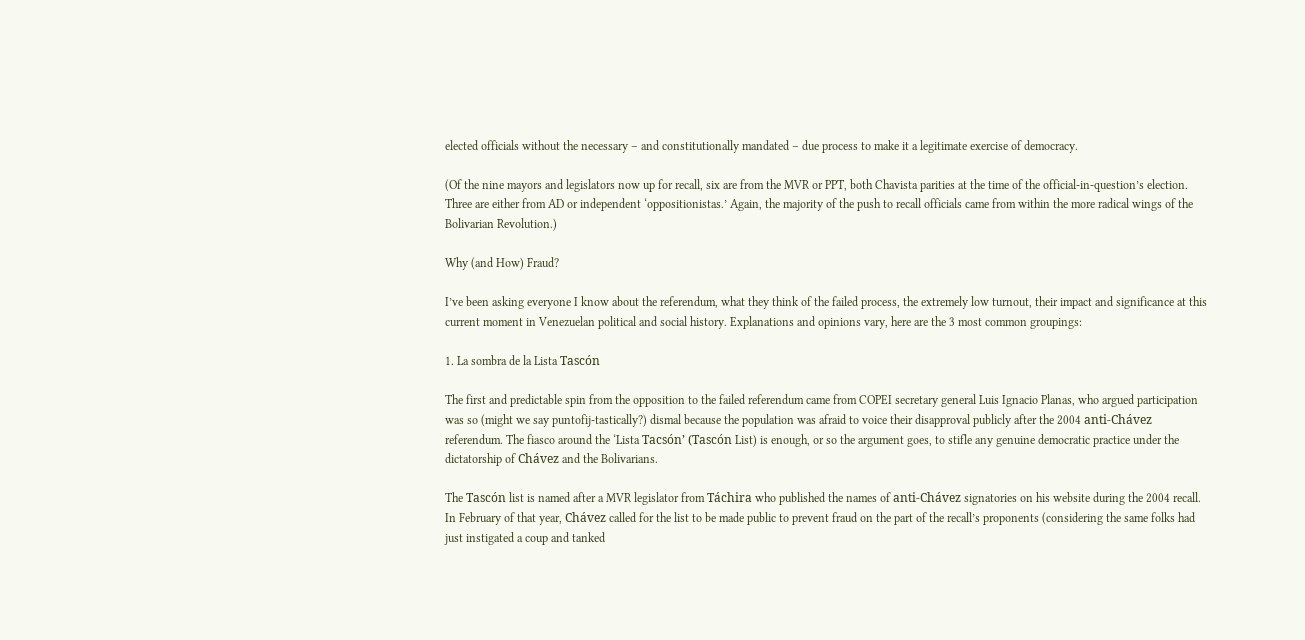elected officials without the necessary – and constitutionally mandated – due process to make it a legitimate exercise of democracy.

(Of the nine mayors and legislators now up for recall, six are from the MVR or PPT, both Chavista parities at the time of the official-in-question’s election. Three are either from AD or independent ‘oppositionistas.’ Again, the majority of the push to recall officials came from within the more radical wings of the Bolivarian Revolution.)

Why (and How) Fraud?

I’ve been asking everyone I know about the referendum, what they think of the failed process, the extremely low turnout, their impact and significance at this current moment in Venezuelan political and social history. Explanations and opinions vary, here are the 3 most common groupings:

1. La sombra de la Lista Tascón

The first and predictable spin from the opposition to the failed referendum came from COPEI secretary general Luis Ignacio Planas, who argued participation was so (might we say puntofij-tastically?) dismal because the population was afraid to voice their disapproval publicly after the 2004 anti-Chávez referendum. The fiasco around the ‘Lista Tacsón’ (Tascón List) is enough, or so the argument goes, to stifle any genuine democratic practice under the dictatorship of Chávez and the Bolivarians.

The Tascón list is named after a MVR legislator from Táchira who published the names of anti-Chávez signatories on his website during the 2004 recall. In February of that year, Chávez called for the list to be made public to prevent fraud on the part of the recall’s proponents (considering the same folks had just instigated a coup and tanked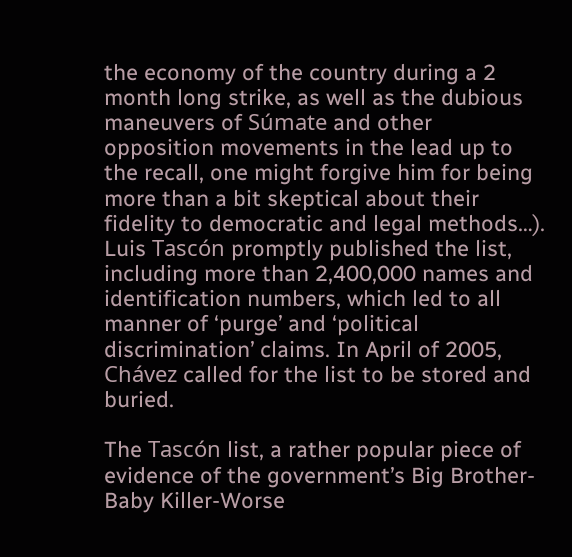the economy of the country during a 2 month long strike, as well as the dubious maneuvers of Súmate and other opposition movements in the lead up to the recall, one might forgive him for being more than a bit skeptical about their fidelity to democratic and legal methods…). Luis Tascón promptly published the list, including more than 2,400,000 names and identification numbers, which led to all manner of ‘purge’ and ‘political discrimination’ claims. In April of 2005, Chávez called for the list to be stored and buried.

The Tascón list, a rather popular piece of evidence of the government’s Big Brother-Baby Killer-Worse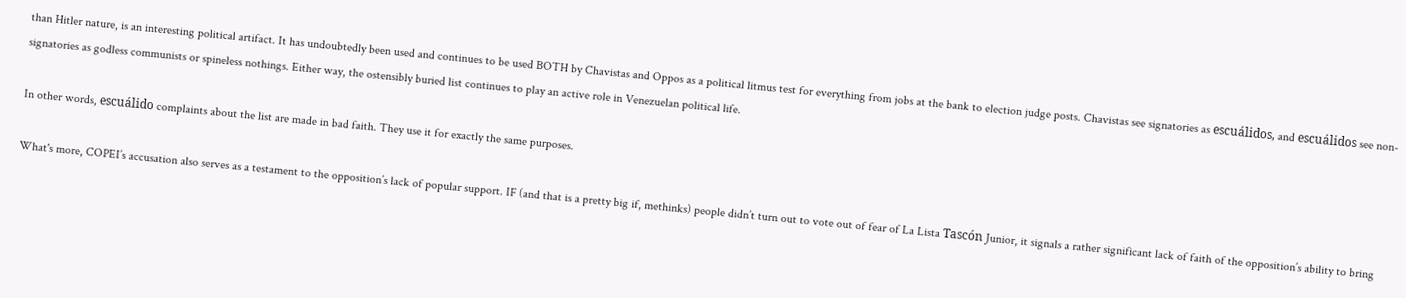than Hitler nature, is an interesting political artifact. It has undoubtedly been used and continues to be used BOTH by Chavistas and Oppos as a political litmus test for everything from jobs at the bank to election judge posts. Chavistas see signatories as escuálidos, and escuálidos see non-signatories as godless communists or spineless nothings. Either way, the ostensibly buried list continues to play an active role in Venezuelan political life.

In other words, escuálido complaints about the list are made in bad faith. They use it for exactly the same purposes.

What's more, COPEI’s accusation also serves as a testament to the opposition’s lack of popular support. IF (and that is a pretty big if, methinks) people didn’t turn out to vote out of fear of La Lista Tascón Junior, it signals a rather significant lack of faith of the opposition’s ability to bring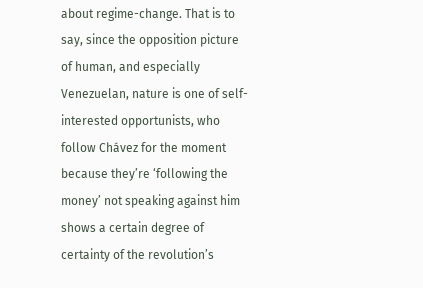about regime-change. That is to say, since the opposition picture of human, and especially Venezuelan, nature is one of self-interested opportunists, who follow Chávez for the moment because they’re ‘following the money’ not speaking against him shows a certain degree of certainty of the revolution’s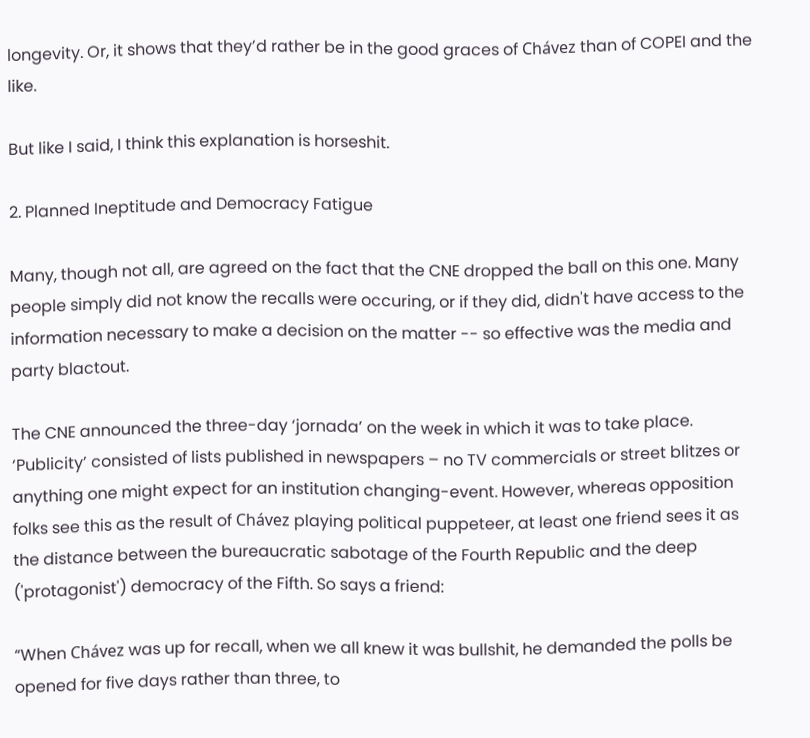longevity. Or, it shows that they’d rather be in the good graces of Chávez than of COPEI and the like.

But like I said, I think this explanation is horseshit.

2. Planned Ineptitude and Democracy Fatigue

Many, though not all, are agreed on the fact that the CNE dropped the ball on this one. Many people simply did not know the recalls were occuring, or if they did, didn't have access to the information necessary to make a decision on the matter -- so effective was the media and party blactout.

The CNE announced the three-day ‘jornada’ on the week in which it was to take place. ‘Publicity’ consisted of lists published in newspapers – no TV commercials or street blitzes or anything one might expect for an institution changing-event. However, whereas opposition folks see this as the result of Chávez playing political puppeteer, at least one friend sees it as the distance between the bureaucratic sabotage of the Fourth Republic and the deep ('protagonist') democracy of the Fifth. So says a friend:

“When Chávez was up for recall, when we all knew it was bullshit, he demanded the polls be opened for five days rather than three, to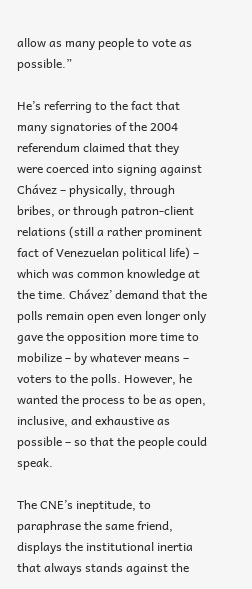allow as many people to vote as possible.”

He’s referring to the fact that many signatories of the 2004 referendum claimed that they were coerced into signing against Chávez – physically, through bribes, or through patron-client relations (still a rather prominent fact of Venezuelan political life) – which was common knowledge at the time. Chávez’ demand that the polls remain open even longer only gave the opposition more time to mobilize – by whatever means – voters to the polls. However, he wanted the process to be as open, inclusive, and exhaustive as possible – so that the people could speak.

The CNE’s ineptitude, to paraphrase the same friend, displays the institutional inertia that always stands against the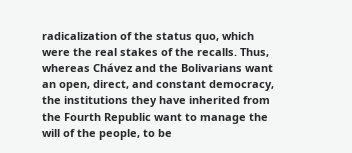radicalization of the status quo, which were the real stakes of the recalls. Thus, whereas Chávez and the Bolivarians want an open, direct, and constant democracy, the institutions they have inherited from the Fourth Republic want to manage the will of the people, to be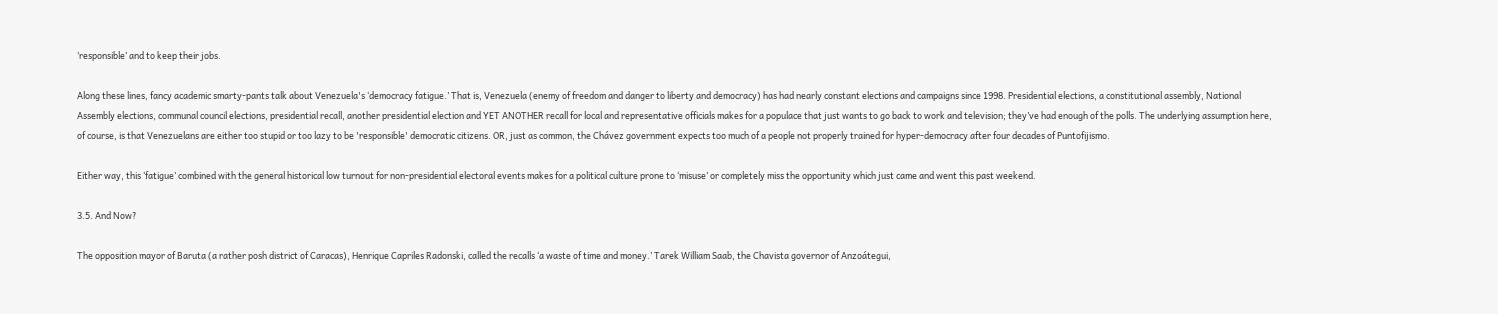‘responsible’ and to keep their jobs.

Along these lines, fancy academic smarty-pants talk about Venezuela's ‘democracy fatigue.’ That is, Venezuela (enemy of freedom and danger to liberty and democracy) has had nearly constant elections and campaigns since 1998. Presidential elections, a constitutional assembly, National Assembly elections, communal council elections, presidential recall, another presidential election and YET ANOTHER recall for local and representative officials makes for a populace that just wants to go back to work and television; they’ve had enough of the polls. The underlying assumption here, of course, is that Venezuelans are either too stupid or too lazy to be 'responsible' democratic citizens. OR, just as common, the Chávez government expects too much of a people not properly trained for hyper-democracy after four decades of Puntofijismo.

Either way, this ‘fatigue’ combined with the general historical low turnout for non-presidential electoral events makes for a political culture prone to ‘misuse’ or completely miss the opportunity which just came and went this past weekend.

3.5. And Now?

The opposition mayor of Baruta (a rather posh district of Caracas), Henrique Capriles Radonski, called the recalls ‘a waste of time and money.’ Tarek William Saab, the Chavista governor of Anzoátegui,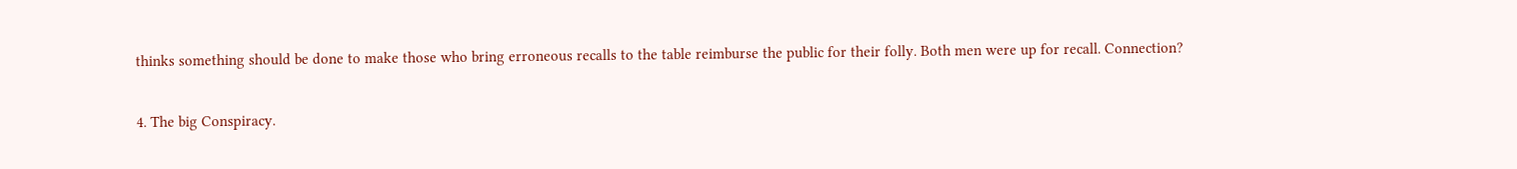thinks something should be done to make those who bring erroneous recalls to the table reimburse the public for their folly. Both men were up for recall. Connection?

4. The big Conspiracy.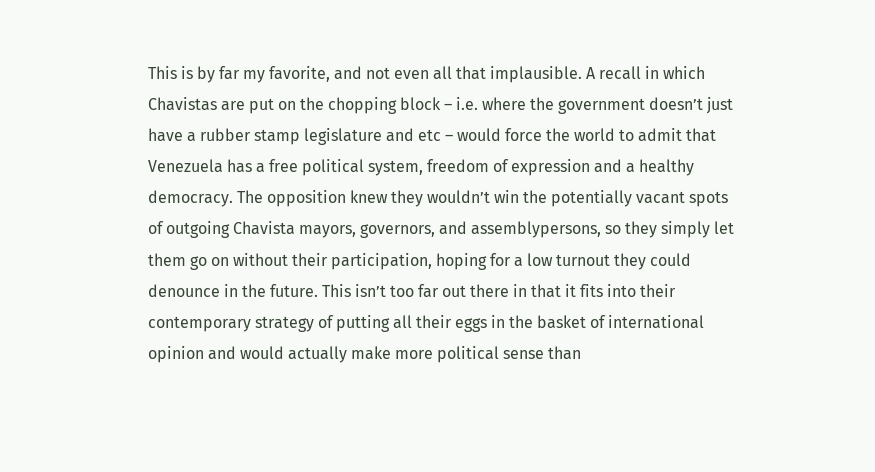This is by far my favorite, and not even all that implausible. A recall in which Chavistas are put on the chopping block – i.e. where the government doesn’t just have a rubber stamp legislature and etc – would force the world to admit that Venezuela has a free political system, freedom of expression and a healthy democracy. The opposition knew they wouldn’t win the potentially vacant spots of outgoing Chavista mayors, governors, and assemblypersons, so they simply let them go on without their participation, hoping for a low turnout they could denounce in the future. This isn’t too far out there in that it fits into their contemporary strategy of putting all their eggs in the basket of international opinion and would actually make more political sense than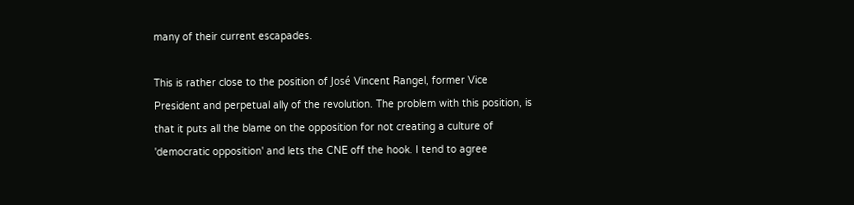many of their current escapades.

This is rather close to the position of José Vincent Rangel, former Vice President and perpetual ally of the revolution. The problem with this position, is that it puts all the blame on the opposition for not creating a culture of 'democratic opposition' and lets the CNE off the hook. I tend to agree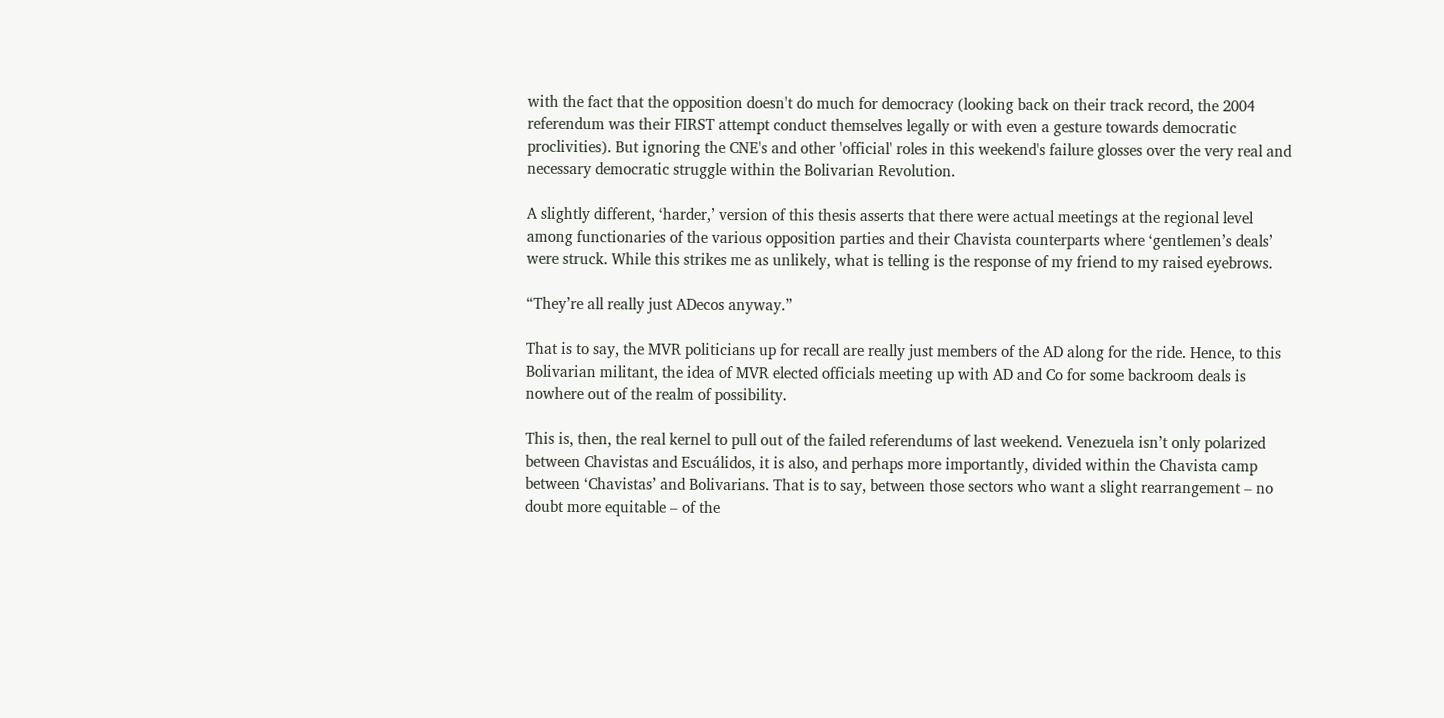with the fact that the opposition doesn't do much for democracy (looking back on their track record, the 2004 referendum was their FIRST attempt conduct themselves legally or with even a gesture towards democratic proclivities). But ignoring the CNE's and other 'official' roles in this weekend's failure glosses over the very real and necessary democratic struggle within the Bolivarian Revolution.

A slightly different, ‘harder,’ version of this thesis asserts that there were actual meetings at the regional level among functionaries of the various opposition parties and their Chavista counterparts where ‘gentlemen’s deals’ were struck. While this strikes me as unlikely, what is telling is the response of my friend to my raised eyebrows.

“They’re all really just ADecos anyway.”

That is to say, the MVR politicians up for recall are really just members of the AD along for the ride. Hence, to this Bolivarian militant, the idea of MVR elected officials meeting up with AD and Co for some backroom deals is nowhere out of the realm of possibility.

This is, then, the real kernel to pull out of the failed referendums of last weekend. Venezuela isn’t only polarized between Chavistas and Escuálidos, it is also, and perhaps more importantly, divided within the Chavista camp between ‘Chavistas’ and Bolivarians. That is to say, between those sectors who want a slight rearrangement – no doubt more equitable – of the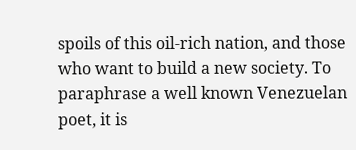spoils of this oil-rich nation, and those who want to build a new society. To paraphrase a well known Venezuelan poet, it is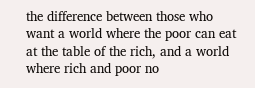the difference between those who want a world where the poor can eat at the table of the rich, and a world where rich and poor no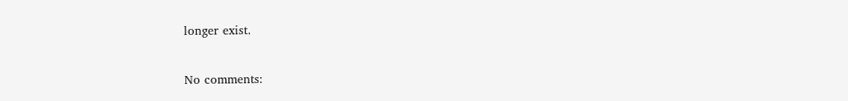longer exist.

No comments: